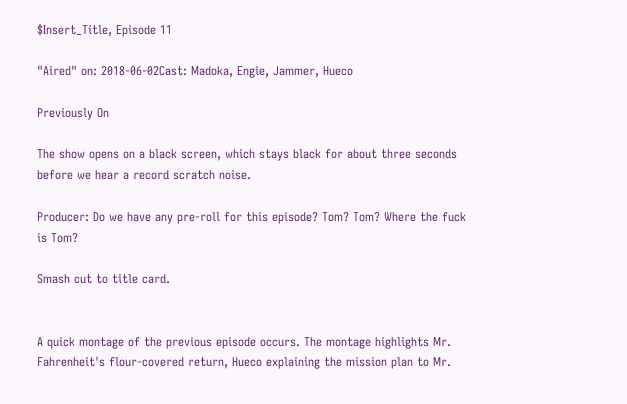$Insert_Title, Episode 11

"Aired" on: 2018-06-02Cast: Madoka, Engie, Jammer, Hueco

Previously On

The show opens on a black screen, which stays black for about three seconds before we hear a record scratch noise.

Producer: Do we have any pre-roll for this episode? Tom? Tom? Where the fuck is Tom?

Smash cut to title card.


A quick montage of the previous episode occurs. The montage highlights Mr. Fahrenheit's flour-covered return, Hueco explaining the mission plan to Mr.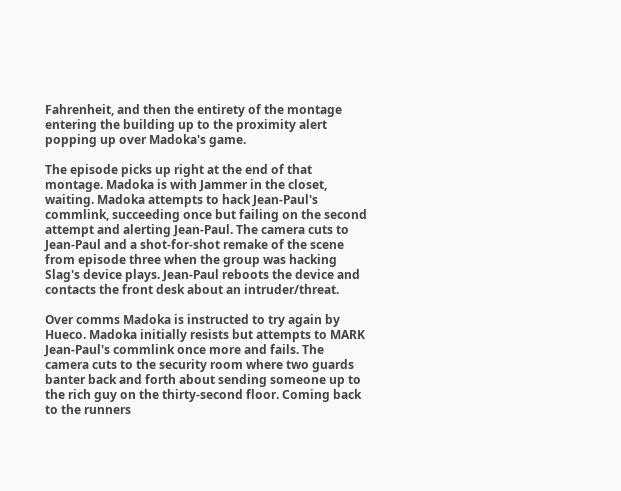Fahrenheit, and then the entirety of the montage entering the building up to the proximity alert popping up over Madoka's game.

The episode picks up right at the end of that montage. Madoka is with Jammer in the closet, waiting. Madoka attempts to hack Jean-Paul's commlink, succeeding once but failing on the second attempt and alerting Jean-Paul. The camera cuts to Jean-Paul and a shot-for-shot remake of the scene from episode three when the group was hacking Slag's device plays. Jean-Paul reboots the device and contacts the front desk about an intruder/threat.

Over comms Madoka is instructed to try again by Hueco. Madoka initially resists but attempts to MARK Jean-Paul's commlink once more and fails. The camera cuts to the security room where two guards banter back and forth about sending someone up to the rich guy on the thirty-second floor. Coming back to the runners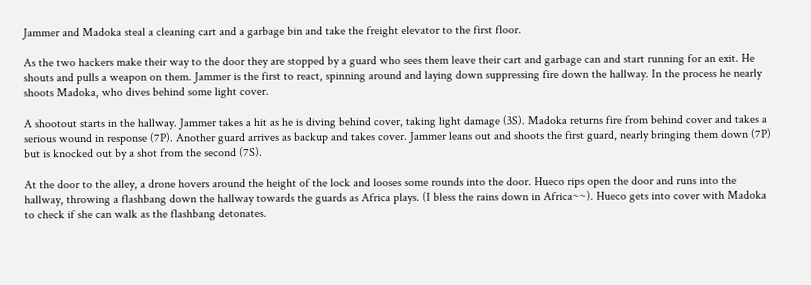Jammer and Madoka steal a cleaning cart and a garbage bin and take the freight elevator to the first floor.

As the two hackers make their way to the door they are stopped by a guard who sees them leave their cart and garbage can and start running for an exit. He shouts and pulls a weapon on them. Jammer is the first to react, spinning around and laying down suppressing fire down the hallway. In the process he nearly shoots Madoka, who dives behind some light cover.

A shootout starts in the hallway. Jammer takes a hit as he is diving behind cover, taking light damage (3S). Madoka returns fire from behind cover and takes a serious wound in response (7P). Another guard arrives as backup and takes cover. Jammer leans out and shoots the first guard, nearly bringing them down (7P) but is knocked out by a shot from the second (7S).

At the door to the alley, a drone hovers around the height of the lock and looses some rounds into the door. Hueco rips open the door and runs into the hallway, throwing a flashbang down the hallway towards the guards as Africa plays. (I bless the rains down in Africa~~). Hueco gets into cover with Madoka to check if she can walk as the flashbang detonates.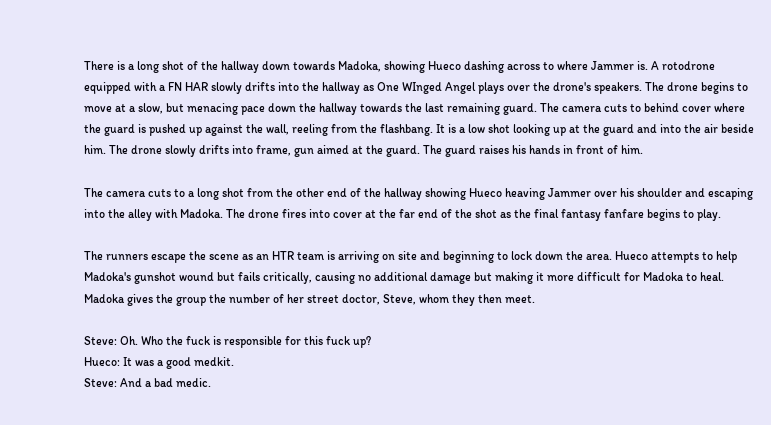There is a long shot of the hallway down towards Madoka, showing Hueco dashing across to where Jammer is. A rotodrone equipped with a FN HAR slowly drifts into the hallway as One WInged Angel plays over the drone's speakers. The drone begins to move at a slow, but menacing pace down the hallway towards the last remaining guard. The camera cuts to behind cover where the guard is pushed up against the wall, reeling from the flashbang. It is a low shot looking up at the guard and into the air beside him. The drone slowly drifts into frame, gun aimed at the guard. The guard raises his hands in front of him.

The camera cuts to a long shot from the other end of the hallway showing Hueco heaving Jammer over his shoulder and escaping into the alley with Madoka. The drone fires into cover at the far end of the shot as the final fantasy fanfare begins to play.

The runners escape the scene as an HTR team is arriving on site and beginning to lock down the area. Hueco attempts to help Madoka's gunshot wound but fails critically, causing no additional damage but making it more difficult for Madoka to heal. Madoka gives the group the number of her street doctor, Steve, whom they then meet.

Steve: Oh. Who the fuck is responsible for this fuck up?
Hueco: It was a good medkit.
Steve: And a bad medic.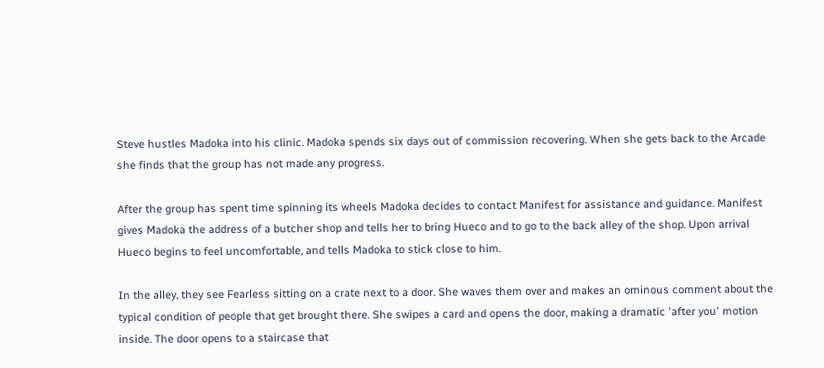Steve hustles Madoka into his clinic. Madoka spends six days out of commission recovering. When she gets back to the Arcade she finds that the group has not made any progress.

After the group has spent time spinning its wheels Madoka decides to contact Manifest for assistance and guidance. Manifest gives Madoka the address of a butcher shop and tells her to bring Hueco and to go to the back alley of the shop. Upon arrival Hueco begins to feel uncomfortable, and tells Madoka to stick close to him.

In the alley, they see Fearless sitting on a crate next to a door. She waves them over and makes an ominous comment about the typical condition of people that get brought there. She swipes a card and opens the door, making a dramatic 'after you' motion inside. The door opens to a staircase that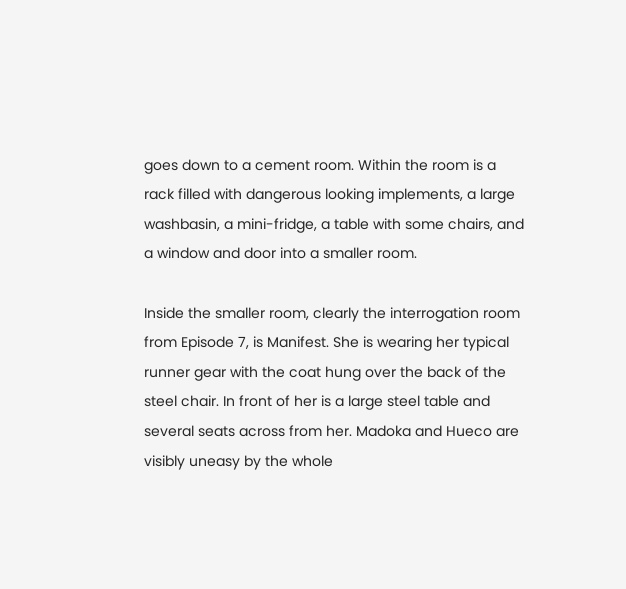goes down to a cement room. Within the room is a rack filled with dangerous looking implements, a large washbasin, a mini-fridge, a table with some chairs, and a window and door into a smaller room.

Inside the smaller room, clearly the interrogation room from Episode 7, is Manifest. She is wearing her typical runner gear with the coat hung over the back of the steel chair. In front of her is a large steel table and several seats across from her. Madoka and Hueco are visibly uneasy by the whole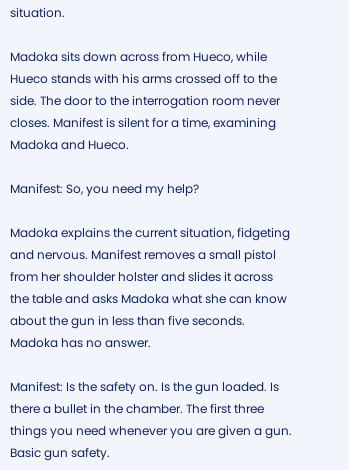situation.

Madoka sits down across from Hueco, while Hueco stands with his arms crossed off to the side. The door to the interrogation room never closes. Manifest is silent for a time, examining Madoka and Hueco.

Manifest: So, you need my help?

Madoka explains the current situation, fidgeting and nervous. Manifest removes a small pistol from her shoulder holster and slides it across the table and asks Madoka what she can know about the gun in less than five seconds. Madoka has no answer.

Manifest: Is the safety on. Is the gun loaded. Is there a bullet in the chamber. The first three things you need whenever you are given a gun. Basic gun safety.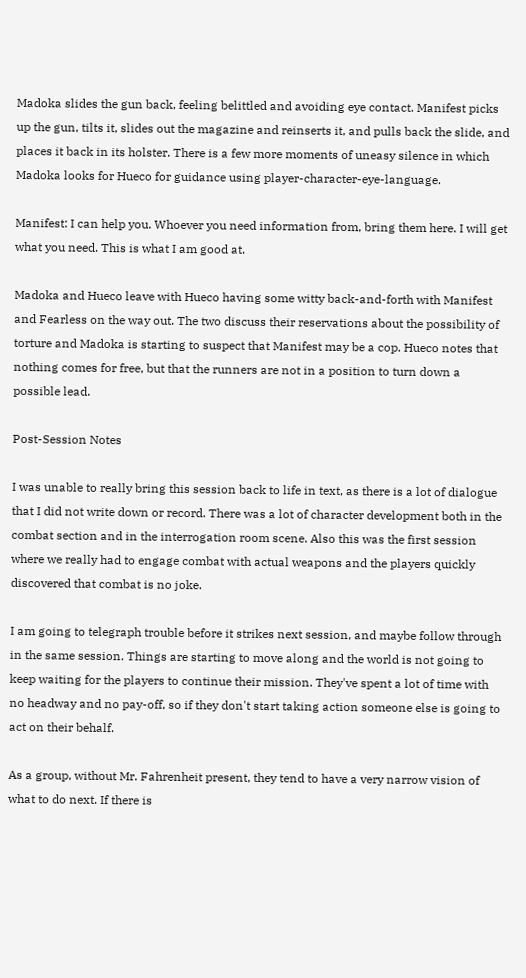Madoka slides the gun back, feeling belittled and avoiding eye contact. Manifest picks up the gun, tilts it, slides out the magazine and reinserts it, and pulls back the slide, and places it back in its holster. There is a few more moments of uneasy silence in which Madoka looks for Hueco for guidance using player-character-eye-language.

Manifest: I can help you. Whoever you need information from, bring them here. I will get what you need. This is what I am good at.

Madoka and Hueco leave with Hueco having some witty back-and-forth with Manifest and Fearless on the way out. The two discuss their reservations about the possibility of torture and Madoka is starting to suspect that Manifest may be a cop. Hueco notes that nothing comes for free, but that the runners are not in a position to turn down a possible lead.

Post-Session Notes

I was unable to really bring this session back to life in text, as there is a lot of dialogue that I did not write down or record. There was a lot of character development both in the combat section and in the interrogation room scene. Also this was the first session where we really had to engage combat with actual weapons and the players quickly discovered that combat is no joke.

I am going to telegraph trouble before it strikes next session, and maybe follow through in the same session. Things are starting to move along and the world is not going to keep waiting for the players to continue their mission. They've spent a lot of time with no headway and no pay-off, so if they don't start taking action someone else is going to act on their behalf.

As a group, without Mr. Fahrenheit present, they tend to have a very narrow vision of what to do next. If there is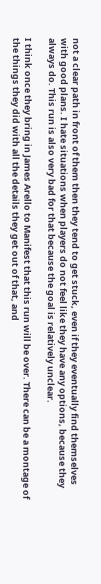not a clear path in front of them then they tend to get stuck, even if they eventually find themselves with good plans. I hate situations when players do not feel like they have any options, because they always do. This run is also very bad for that because the goal is relatively unclear.

I think once they bring in James Arello to Manifest that this run will be over. There can be a montage of the things they did with all the details they get out of that, and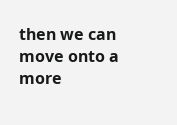then we can move onto a more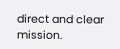direct and clear mission.